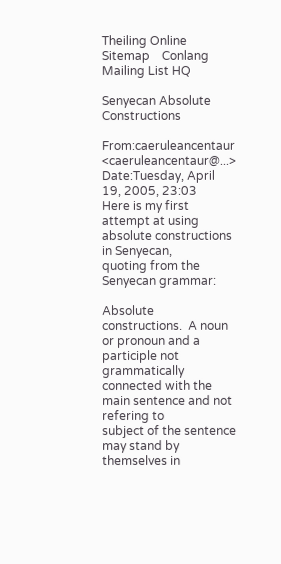Theiling Online    Sitemap    Conlang Mailing List HQ

Senyecan Absolute Constructions

From:caeruleancentaur <caeruleancentaur@...>
Date:Tuesday, April 19, 2005, 23:03
Here is my first attempt at using absolute constructions in Senyecan,
quoting from the Senyecan grammar:

Absolute constructions.  A noun or pronoun and a participle not
grammatically connected with the main sentence and not refering to
subject of the sentence may stand by themselves in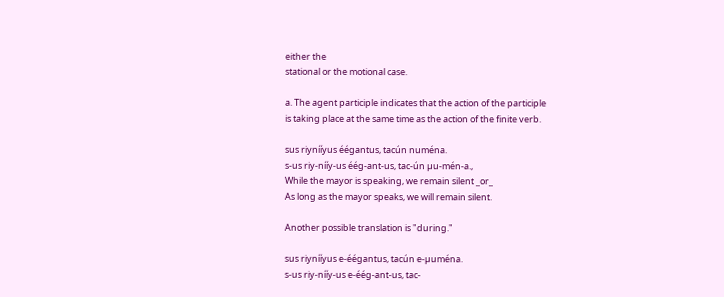either the
stational or the motional case.

a. The agent participle indicates that the action of the participle
is taking place at the same time as the action of the finite verb.

sus riynííyus éégantus, tacún nuména.
s-us riy-nííy-us éég-ant-us, tac-ún µu-mén-a.,
While the mayor is speaking, we remain silent _or_
As long as the mayor speaks, we will remain silent.

Another possible translation is "during."

sus riynííyus e-éégantus, tacún e-µuména.
s-us riy-nííy-us e-éég-ant-us, tac-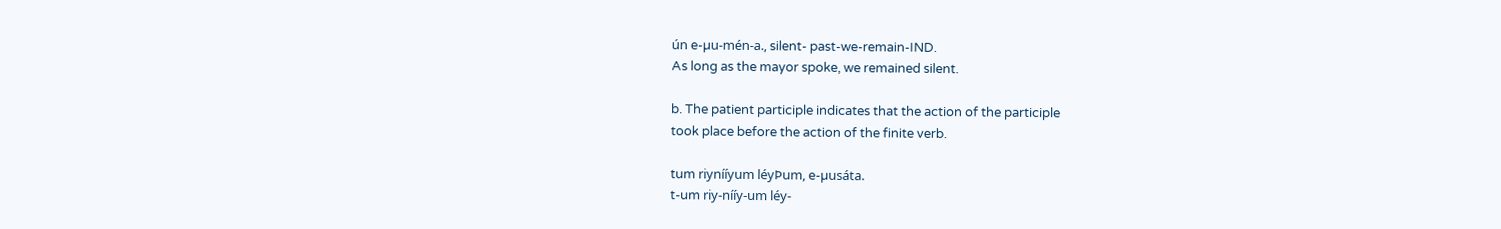ún e-µu-mén-a., silent- past-we-remain-IND.
As long as the mayor spoke, we remained silent.

b. The patient participle indicates that the action of the participle
took place before the action of the finite verb.

tum riynííyum léyÞum, e-µusáta.
t-um riy-nííy-um léy-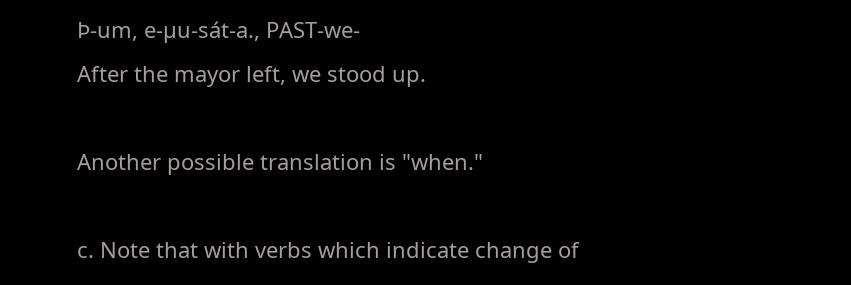Þ-um, e-µu-sát-a., PAST-we-
After the mayor left, we stood up.

Another possible translation is "when."

c. Note that with verbs which indicate change of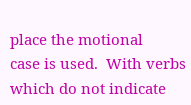place the motional
case is used.  With verbs which do not indicate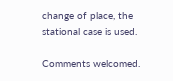change of place, the
stational case is used.

Comments welcomed.